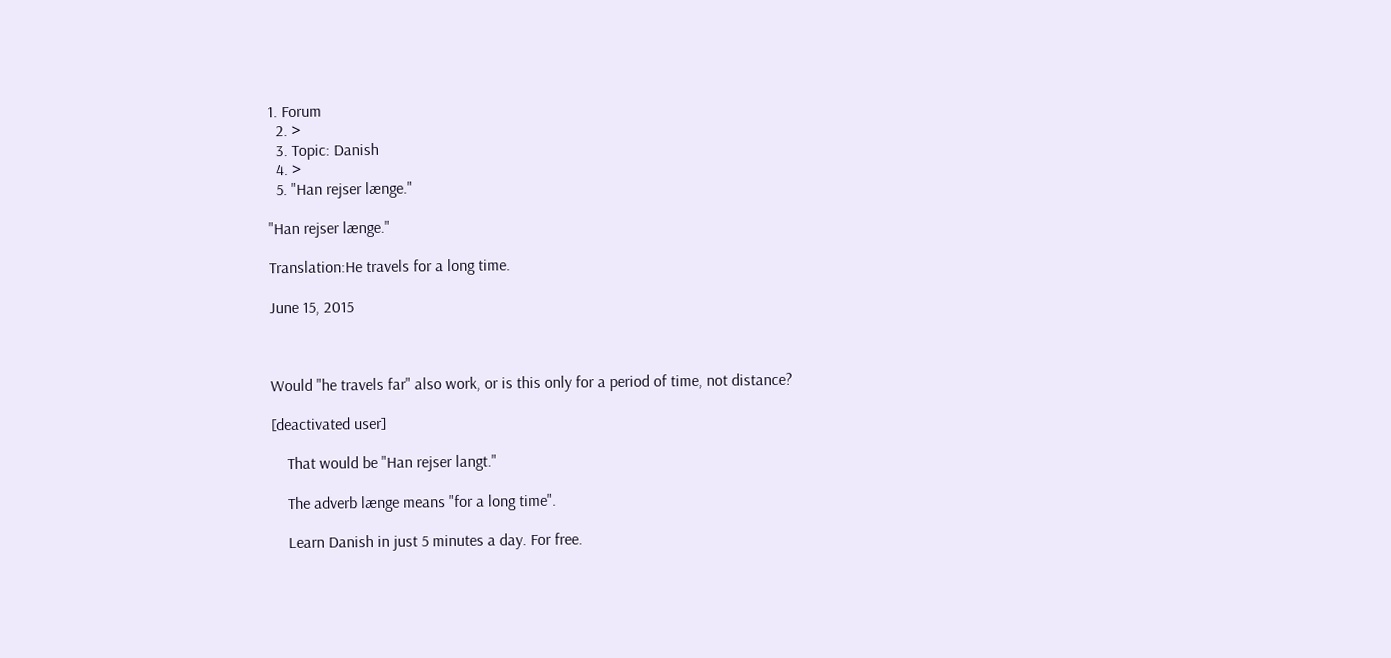1. Forum
  2. >
  3. Topic: Danish
  4. >
  5. "Han rejser længe."

"Han rejser længe."

Translation:He travels for a long time.

June 15, 2015



Would "he travels far" also work, or is this only for a period of time, not distance?

[deactivated user]

    That would be "Han rejser langt."

    The adverb længe means "for a long time".

    Learn Danish in just 5 minutes a day. For free.